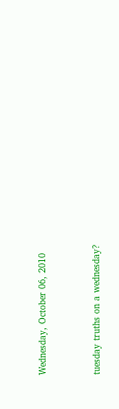Wednesday, October 06, 2010


tuesday truths on a wednesday?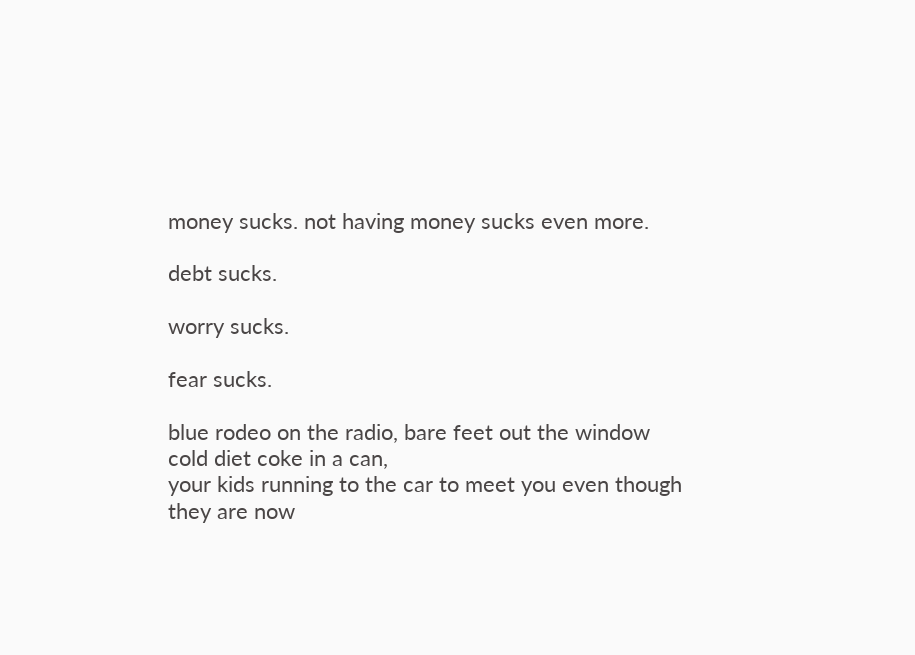money sucks. not having money sucks even more.

debt sucks.

worry sucks.

fear sucks.

blue rodeo on the radio, bare feet out the window
cold diet coke in a can,
your kids running to the car to meet you even though
they are now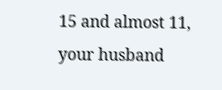15 and almost 11,
your husband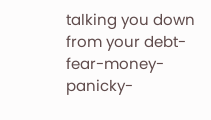talking you down from your debt-fear-money-panicky-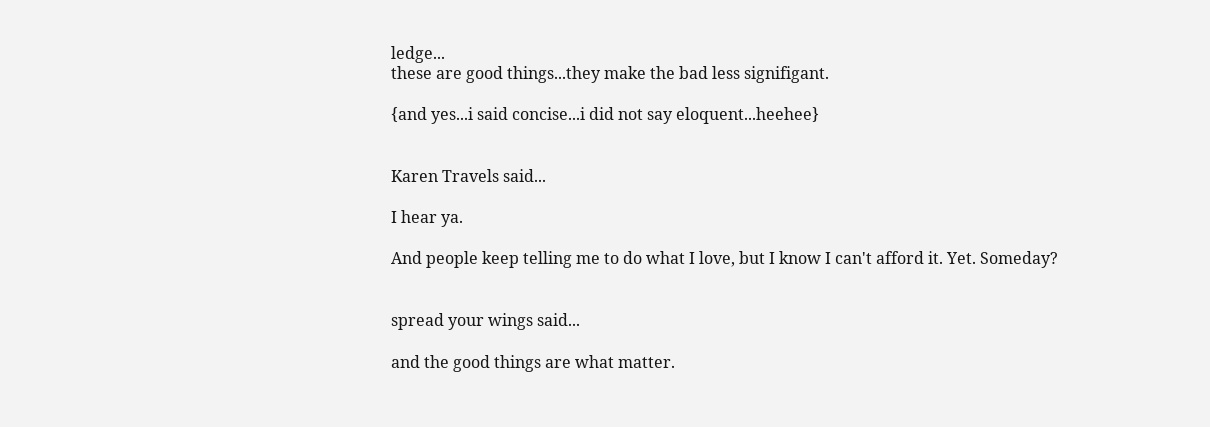ledge...
these are good things...they make the bad less signifigant.

{and yes...i said concise...i did not say eloquent...heehee}


Karen Travels said...

I hear ya.

And people keep telling me to do what I love, but I know I can't afford it. Yet. Someday?


spread your wings said...

and the good things are what matter.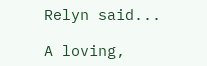Relyn said...

A loving,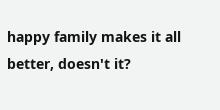happy family makes it all better, doesn't it?